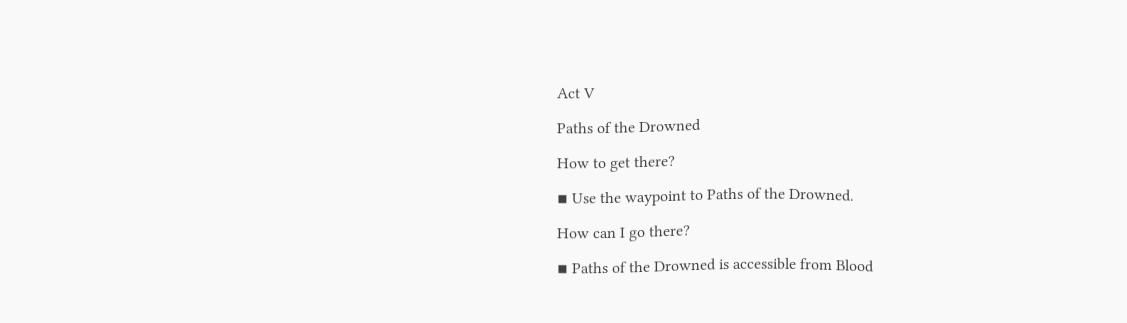Act V

Paths of the Drowned

How to get there?

▪ Use the waypoint to Paths of the Drowned.

How can I go there?

▪ Paths of the Drowned is accessible from Blood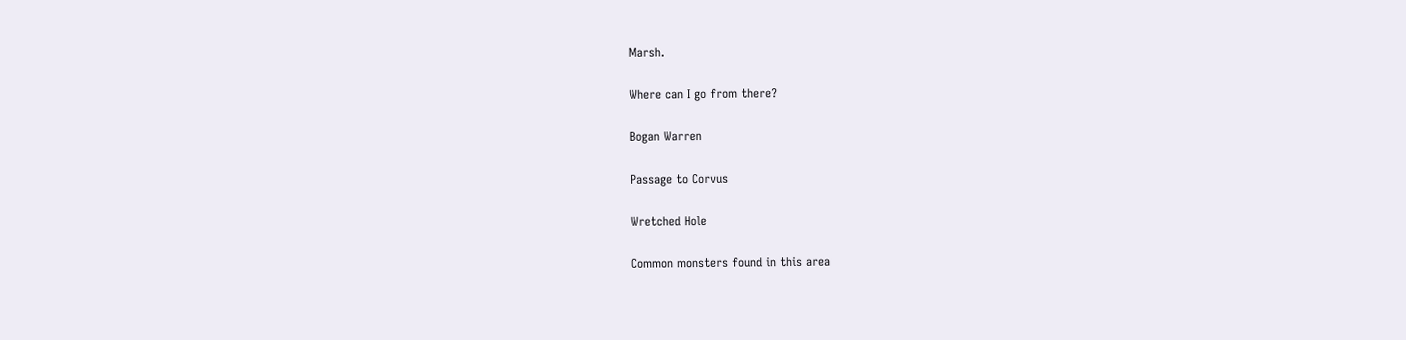Marsh.

Where can I go from there?

Bogan Warren

Passage to Corvus

Wretched Hole

Common monsters found in this area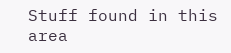Stuff found in this area